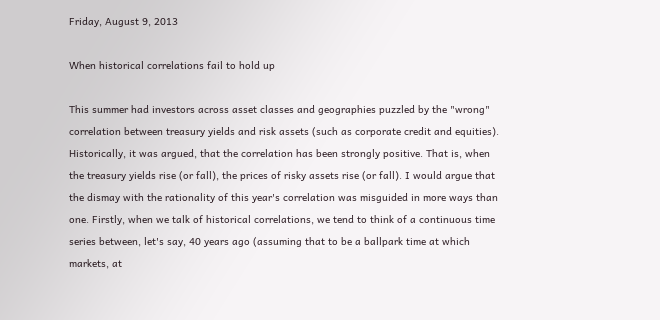Friday, August 9, 2013

When historical correlations fail to hold up

This summer had investors across asset classes and geographies puzzled by the "wrong" correlation between treasury yields and risk assets (such as corporate credit and equities). Historically, it was argued, that the correlation has been strongly positive. That is, when the treasury yields rise (or fall), the prices of risky assets rise (or fall). I would argue that the dismay with the rationality of this year's correlation was misguided in more ways than one. Firstly, when we talk of historical correlations, we tend to think of a continuous time series between, let's say, 40 years ago (assuming that to be a ballpark time at which markets, at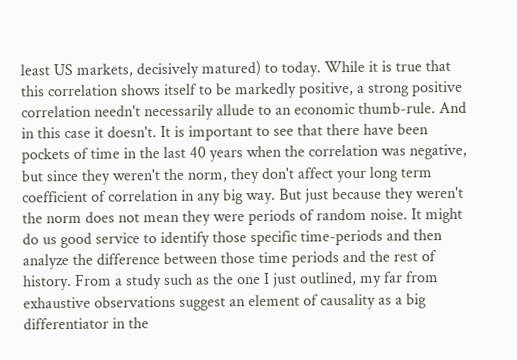least US markets, decisively matured) to today. While it is true that this correlation shows itself to be markedly positive, a strong positive correlation needn't necessarily allude to an economic thumb-rule. And in this case it doesn't. It is important to see that there have been pockets of time in the last 40 years when the correlation was negative, but since they weren't the norm, they don't affect your long term coefficient of correlation in any big way. But just because they weren't the norm does not mean they were periods of random noise. It might do us good service to identify those specific time-periods and then analyze the difference between those time periods and the rest of history. From a study such as the one I just outlined, my far from exhaustive observations suggest an element of causality as a big differentiator in the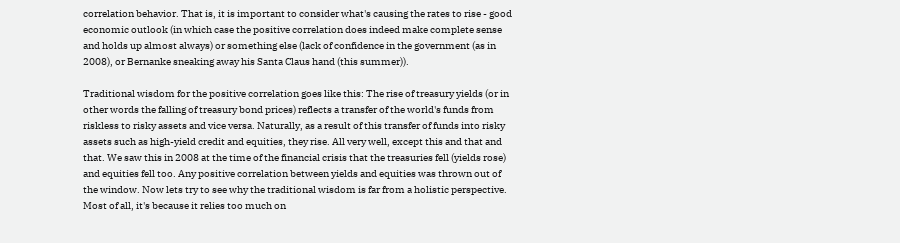correlation behavior. That is, it is important to consider what's causing the rates to rise - good economic outlook (in which case the positive correlation does indeed make complete sense and holds up almost always) or something else (lack of confidence in the government (as in 2008), or Bernanke sneaking away his Santa Claus hand (this summer)).

Traditional wisdom for the positive correlation goes like this: The rise of treasury yields (or in other words the falling of treasury bond prices) reflects a transfer of the world's funds from riskless to risky assets and vice versa. Naturally, as a result of this transfer of funds into risky assets such as high-yield credit and equities, they rise. All very well, except this and that and that. We saw this in 2008 at the time of the financial crisis that the treasuries fell (yields rose) and equities fell too. Any positive correlation between yields and equities was thrown out of the window. Now lets try to see why the traditional wisdom is far from a holistic perspective. Most of all, it's because it relies too much on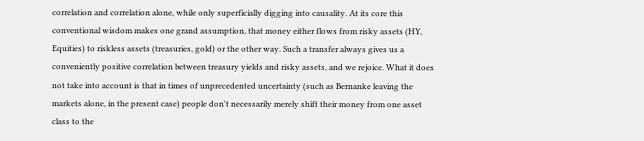correlation and correlation alone, while only superficially digging into causality. At its core this conventional wisdom makes one grand assumption, that money either flows from risky assets (HY, Equities) to riskless assets (treasuries, gold) or the other way. Such a transfer always gives us a conveniently positive correlation between treasury yields and risky assets, and we rejoice. What it does not take into account is that in times of unprecedented uncertainty (such as Bernanke leaving the markets alone, in the present case) people don't necessarily merely shift their money from one asset class to the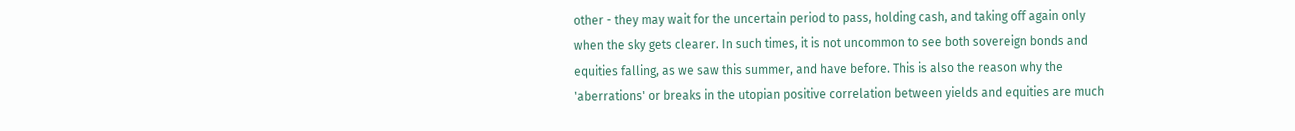other - they may wait for the uncertain period to pass, holding cash, and taking off again only when the sky gets clearer. In such times, it is not uncommon to see both sovereign bonds and equities falling, as we saw this summer, and have before. This is also the reason why the 'aberrations' or breaks in the utopian positive correlation between yields and equities are much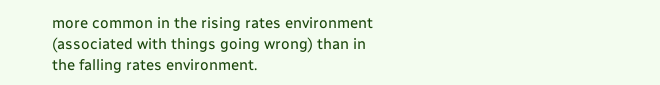more common in the rising rates environment (associated with things going wrong) than in the falling rates environment.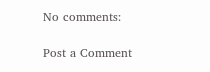No comments:

Post a Comment